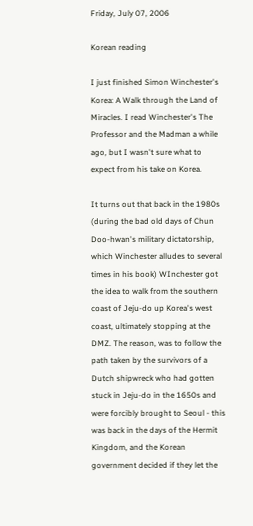Friday, July 07, 2006

Korean reading

I just finished Simon Winchester's Korea: A Walk through the Land of Miracles. I read Winchester's The Professor and the Madman a while ago, but I wasn't sure what to expect from his take on Korea.

It turns out that back in the 1980s (during the bad old days of Chun Doo-hwan's military dictatorship, which Winchester alludes to several times in his book) WInchester got the idea to walk from the southern coast of Jeju-do up Korea's west coast, ultimately stopping at the DMZ. The reason, was to follow the path taken by the survivors of a Dutch shipwreck who had gotten stuck in Jeju-do in the 1650s and were forcibly brought to Seoul - this was back in the days of the Hermit Kingdom, and the Korean government decided if they let the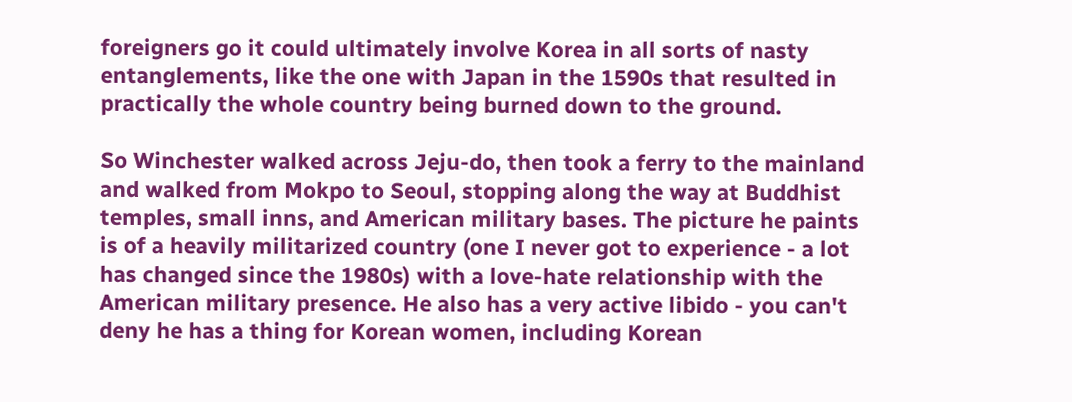foreigners go it could ultimately involve Korea in all sorts of nasty entanglements, like the one with Japan in the 1590s that resulted in practically the whole country being burned down to the ground.

So Winchester walked across Jeju-do, then took a ferry to the mainland and walked from Mokpo to Seoul, stopping along the way at Buddhist temples, small inns, and American military bases. The picture he paints is of a heavily militarized country (one I never got to experience - a lot has changed since the 1980s) with a love-hate relationship with the American military presence. He also has a very active libido - you can't deny he has a thing for Korean women, including Korean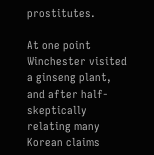prostitutes.

At one point Winchester visited a ginseng plant, and after half-skeptically relating many Korean claims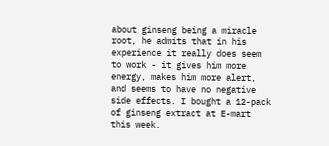about ginseng being a miracle root, he admits that in his experience it really does seem to work - it gives him more energy, makes him more alert, and seems to have no negative side effects. I bought a 12-pack of ginseng extract at E-mart this week.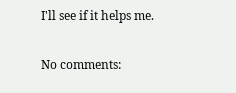I'll see if it helps me.

No comments: